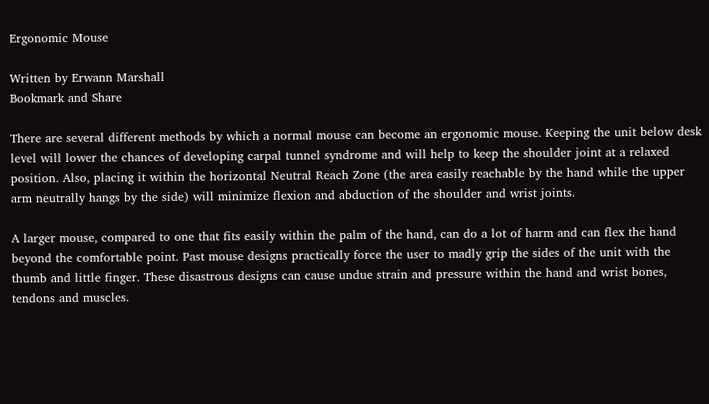Ergonomic Mouse

Written by Erwann Marshall
Bookmark and Share

There are several different methods by which a normal mouse can become an ergonomic mouse. Keeping the unit below desk level will lower the chances of developing carpal tunnel syndrome and will help to keep the shoulder joint at a relaxed position. Also, placing it within the horizontal Neutral Reach Zone (the area easily reachable by the hand while the upper arm neutrally hangs by the side) will minimize flexion and abduction of the shoulder and wrist joints.

A larger mouse, compared to one that fits easily within the palm of the hand, can do a lot of harm and can flex the hand beyond the comfortable point. Past mouse designs practically force the user to madly grip the sides of the unit with the thumb and little finger. These disastrous designs can cause undue strain and pressure within the hand and wrist bones, tendons and muscles.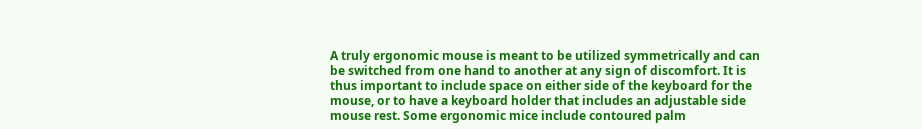A truly ergonomic mouse is meant to be utilized symmetrically and can be switched from one hand to another at any sign of discomfort. It is thus important to include space on either side of the keyboard for the mouse, or to have a keyboard holder that includes an adjustable side mouse rest. Some ergonomic mice include contoured palm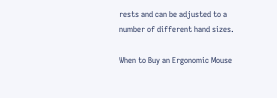rests and can be adjusted to a number of different hand sizes.

When to Buy an Ergonomic Mouse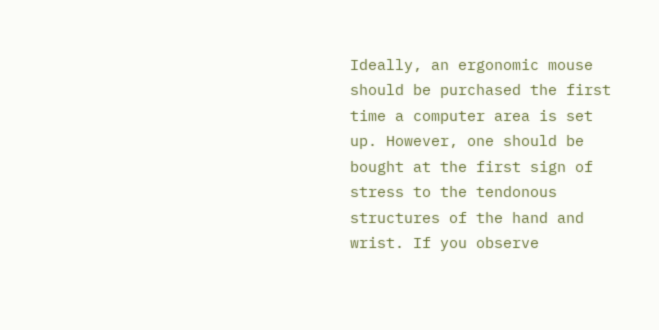Ideally, an ergonomic mouse should be purchased the first time a computer area is set up. However, one should be bought at the first sign of stress to the tendonous structures of the hand and wrist. If you observe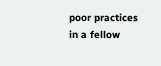poor practices in a fellow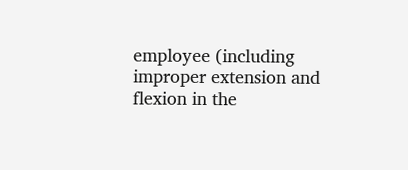employee (including improper extension and flexion in the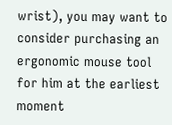wrist), you may want to consider purchasing an ergonomic mouse tool for him at the earliest moment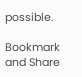possible.

Bookmark and Share